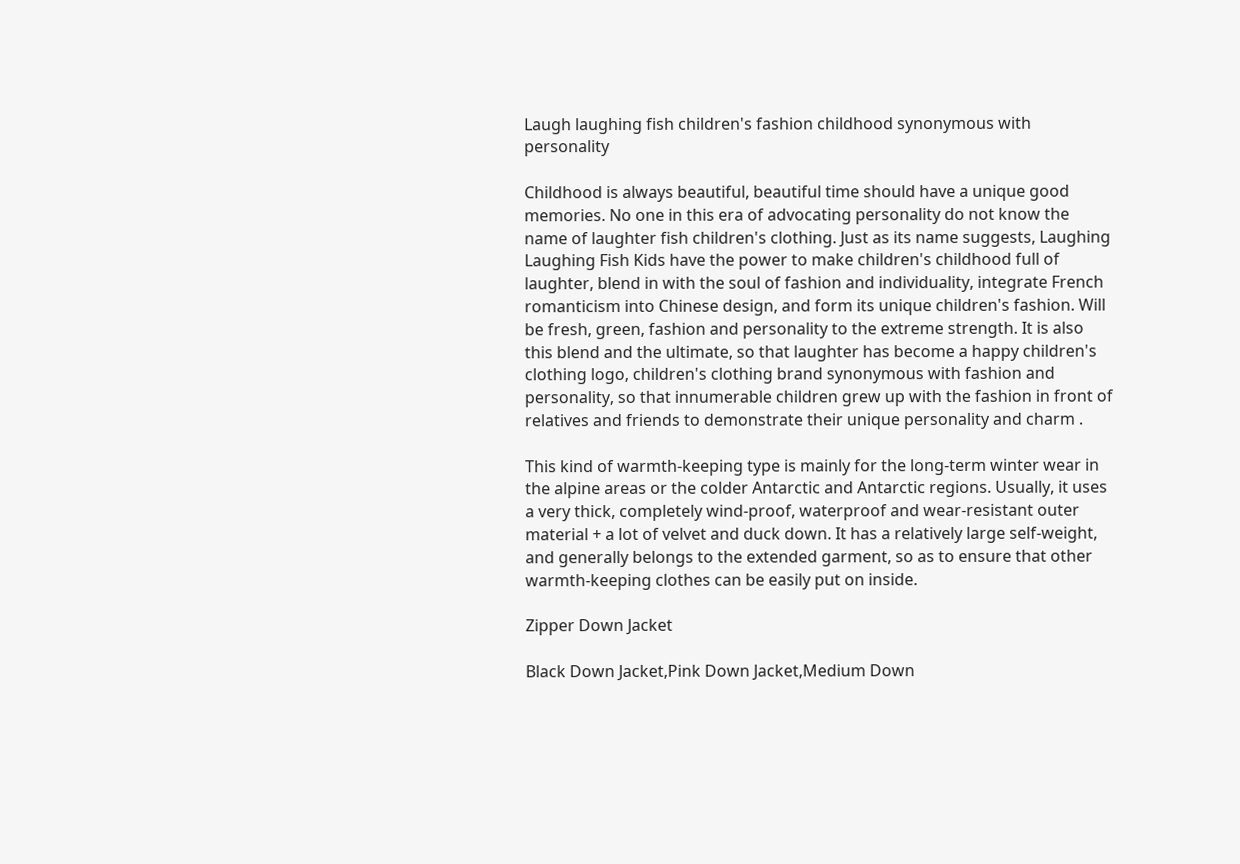Laugh laughing fish children's fashion childhood synonymous with personality

Childhood is always beautiful, beautiful time should have a unique good memories. No one in this era of advocating personality do not know the name of laughter fish children's clothing. Just as its name suggests, Laughing Laughing Fish Kids have the power to make children's childhood full of laughter, blend in with the soul of fashion and individuality, integrate French romanticism into Chinese design, and form its unique children's fashion. Will be fresh, green, fashion and personality to the extreme strength. It is also this blend and the ultimate, so that laughter has become a happy children's clothing logo, children's clothing brand synonymous with fashion and personality, so that innumerable children grew up with the fashion in front of relatives and friends to demonstrate their unique personality and charm .

This kind of warmth-keeping type is mainly for the long-term winter wear in the alpine areas or the colder Antarctic and Antarctic regions. Usually, it uses a very thick, completely wind-proof, waterproof and wear-resistant outer material + a lot of velvet and duck down. It has a relatively large self-weight, and generally belongs to the extended garment, so as to ensure that other warmth-keeping clothes can be easily put on inside.

Zipper Down Jacket

Black Down Jacket,Pink Down Jacket,Medium Down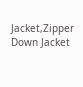Jacket,Zipper Down Jacket